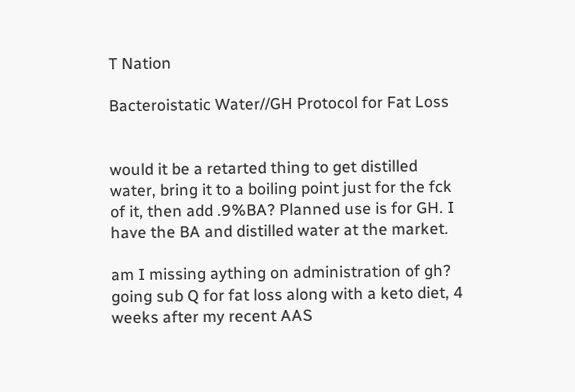T Nation

Bacteroistatic Water//GH Protocol for Fat Loss


would it be a retarted thing to get distilled water, bring it to a boiling point just for the fck of it, then add .9%BA? Planned use is for GH. I have the BA and distilled water at the market.

am I missing aything on administration of gh? going sub Q for fat loss along with a keto diet, 4 weeks after my recent AAS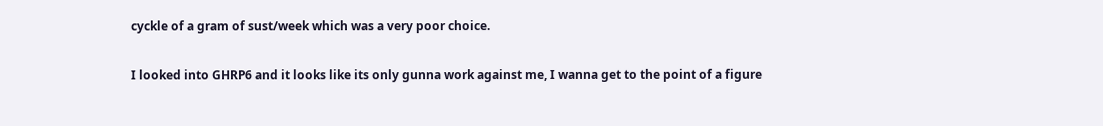cyckle of a gram of sust/week which was a very poor choice.

I looked into GHRP6 and it looks like its only gunna work against me, I wanna get to the point of a figure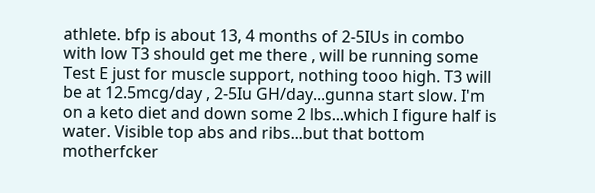athlete. bfp is about 13, 4 months of 2-5IUs in combo with low T3 should get me there , will be running some Test E just for muscle support, nothing tooo high. T3 will be at 12.5mcg/day , 2-5Iu GH/day...gunna start slow. I'm on a keto diet and down some 2 lbs...which I figure half is water. Visible top abs and ribs...but that bottom motherfcker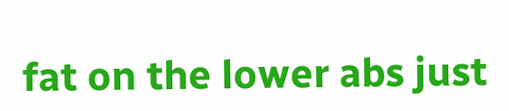fat on the lower abs just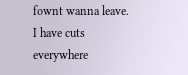fownt wanna leave. I have cuts everywhere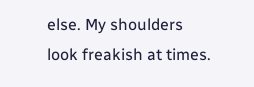else. My shoulders look freakish at times.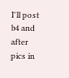I'll post b4 and after pics in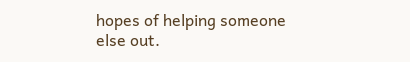hopes of helping someone else out.